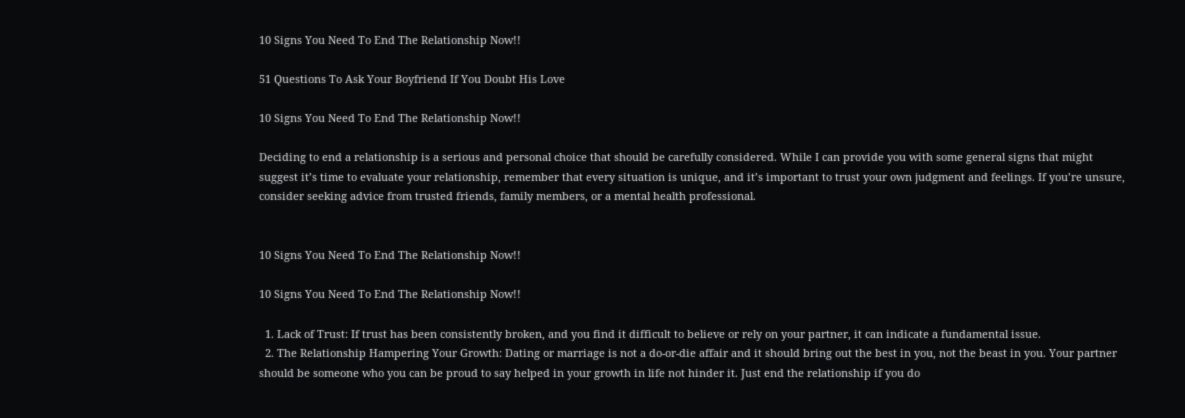10 Signs You Need To End The Relationship Now!!

51 Questions To Ask Your Boyfriend If You Doubt His Love

10 Signs You Need To End The Relationship Now!!

Deciding to end a relationship is a serious and personal choice that should be carefully considered. While I can provide you with some general signs that might suggest it’s time to evaluate your relationship, remember that every situation is unique, and it’s important to trust your own judgment and feelings. If you’re unsure, consider seeking advice from trusted friends, family members, or a mental health professional.


10 Signs You Need To End The Relationship Now!!

10 Signs You Need To End The Relationship Now!!

  1. Lack of Trust: If trust has been consistently broken, and you find it difficult to believe or rely on your partner, it can indicate a fundamental issue.
  2. The Relationship Hampering Your Growth: Dating or marriage is not a do-or-die affair and it should bring out the best in you, not the beast in you. Your partner should be someone who you can be proud to say helped in your growth in life not hinder it. Just end the relationship if you do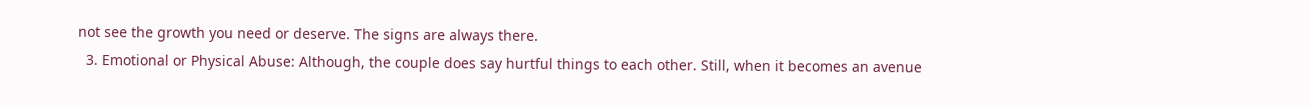not see the growth you need or deserve. The signs are always there.
  3. Emotional or Physical Abuse: Although, the couple does say hurtful things to each other. Still, when it becomes an avenue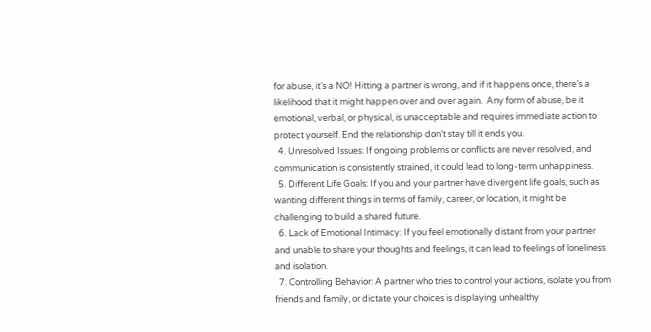for abuse, it’s a NO! Hitting a partner is wrong, and if it happens once, there’s a likelihood that it might happen over and over again.  Any form of abuse, be it emotional, verbal, or physical, is unacceptable and requires immediate action to protect yourself. End the relationship don’t stay till it ends you.
  4. Unresolved Issues: If ongoing problems or conflicts are never resolved, and communication is consistently strained, it could lead to long-term unhappiness.
  5. Different Life Goals: If you and your partner have divergent life goals, such as wanting different things in terms of family, career, or location, it might be challenging to build a shared future.
  6. Lack of Emotional Intimacy: If you feel emotionally distant from your partner and unable to share your thoughts and feelings, it can lead to feelings of loneliness and isolation.
  7. Controlling Behavior: A partner who tries to control your actions, isolate you from friends and family, or dictate your choices is displaying unhealthy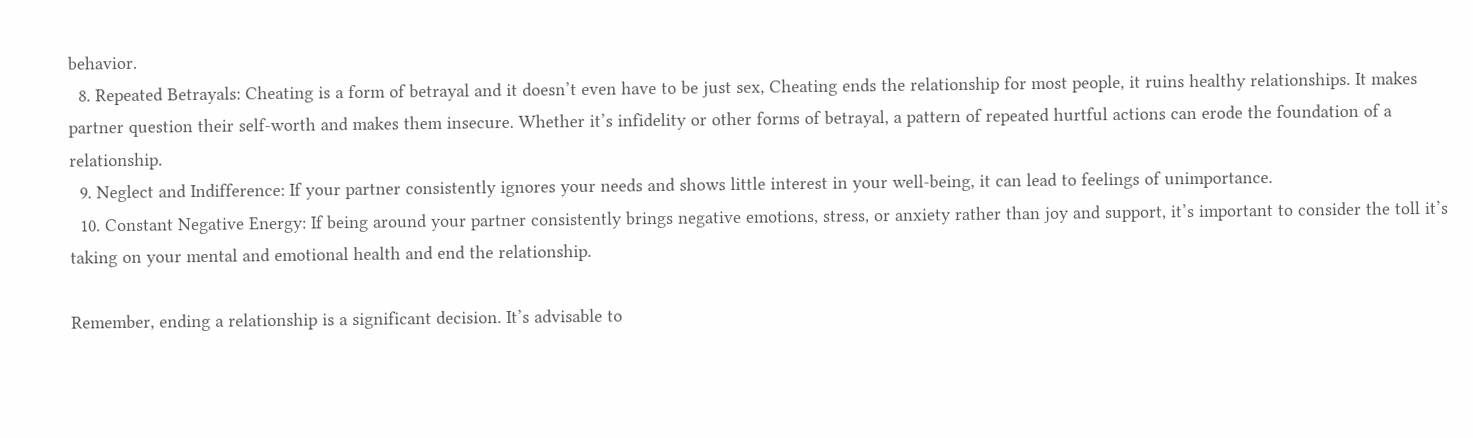behavior.
  8. Repeated Betrayals: Cheating is a form of betrayal and it doesn’t even have to be just sex, Cheating ends the relationship for most people, it ruins healthy relationships. It makes partner question their self-worth and makes them insecure. Whether it’s infidelity or other forms of betrayal, a pattern of repeated hurtful actions can erode the foundation of a relationship.
  9. Neglect and Indifference: If your partner consistently ignores your needs and shows little interest in your well-being, it can lead to feelings of unimportance.
  10. Constant Negative Energy: If being around your partner consistently brings negative emotions, stress, or anxiety rather than joy and support, it’s important to consider the toll it’s taking on your mental and emotional health and end the relationship.

Remember, ending a relationship is a significant decision. It’s advisable to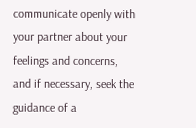communicate openly with your partner about your feelings and concerns, and if necessary, seek the guidance of a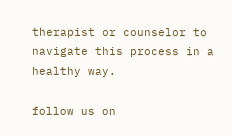therapist or counselor to navigate this process in a healthy way.

follow us on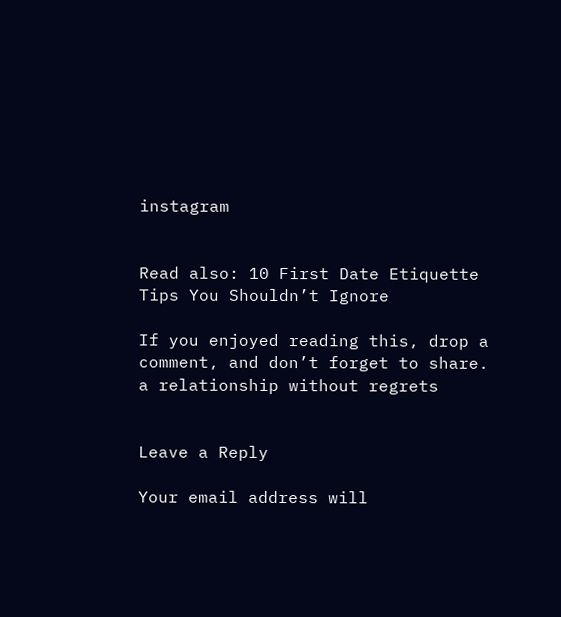instagram


Read also: 10 First Date Etiquette Tips You Shouldn’t Ignore

If you enjoyed reading this, drop a comment, and don’t forget to share. a relationship without regrets


Leave a Reply

Your email address will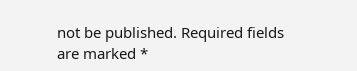not be published. Required fields are marked *